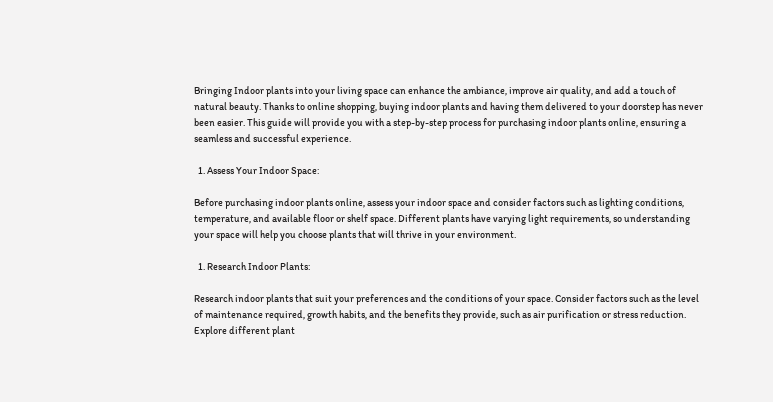Bringing Indoor plants into your living space can enhance the ambiance, improve air quality, and add a touch of natural beauty. Thanks to online shopping, buying indoor plants and having them delivered to your doorstep has never been easier. This guide will provide you with a step-by-step process for purchasing indoor plants online, ensuring a seamless and successful experience.

  1. Assess Your Indoor Space:

Before purchasing indoor plants online, assess your indoor space and consider factors such as lighting conditions, temperature, and available floor or shelf space. Different plants have varying light requirements, so understanding your space will help you choose plants that will thrive in your environment.

  1. Research Indoor Plants:

Research indoor plants that suit your preferences and the conditions of your space. Consider factors such as the level of maintenance required, growth habits, and the benefits they provide, such as air purification or stress reduction. Explore different plant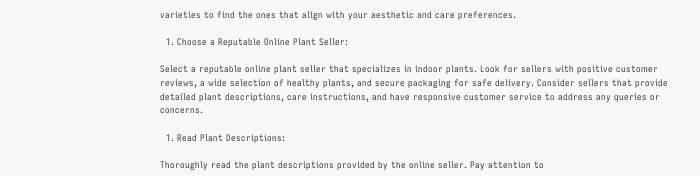varieties to find the ones that align with your aesthetic and care preferences.

  1. Choose a Reputable Online Plant Seller:

Select a reputable online plant seller that specializes in indoor plants. Look for sellers with positive customer reviews, a wide selection of healthy plants, and secure packaging for safe delivery. Consider sellers that provide detailed plant descriptions, care instructions, and have responsive customer service to address any queries or concerns.

  1. Read Plant Descriptions:

Thoroughly read the plant descriptions provided by the online seller. Pay attention to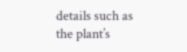details such as the plant’s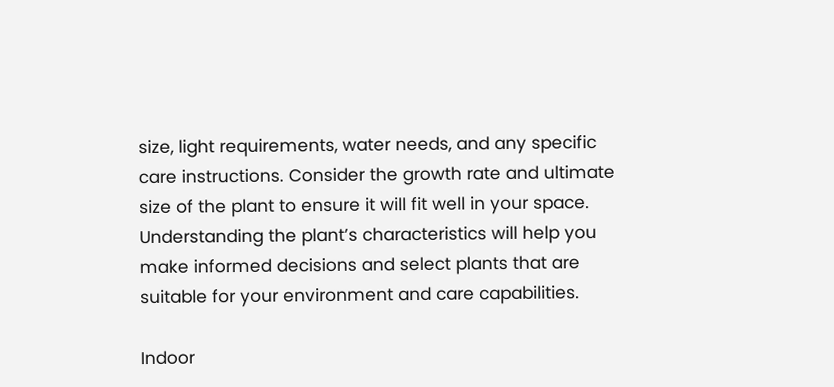size, light requirements, water needs, and any specific care instructions. Consider the growth rate and ultimate size of the plant to ensure it will fit well in your space. Understanding the plant’s characteristics will help you make informed decisions and select plants that are suitable for your environment and care capabilities.

Indoor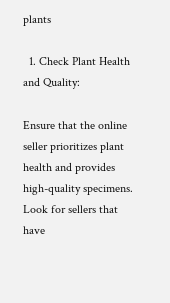plants

  1. Check Plant Health and Quality:

Ensure that the online seller prioritizes plant health and provides high-quality specimens. Look for sellers that have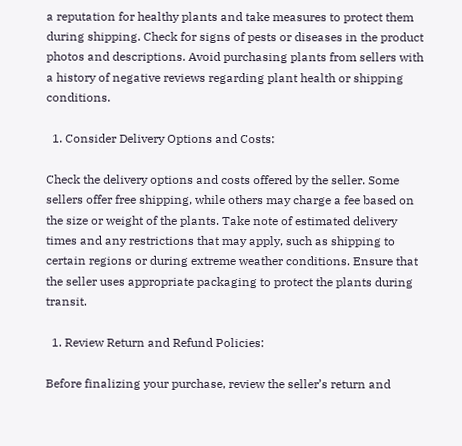a reputation for healthy plants and take measures to protect them during shipping. Check for signs of pests or diseases in the product photos and descriptions. Avoid purchasing plants from sellers with a history of negative reviews regarding plant health or shipping conditions.

  1. Consider Delivery Options and Costs:

Check the delivery options and costs offered by the seller. Some sellers offer free shipping, while others may charge a fee based on the size or weight of the plants. Take note of estimated delivery times and any restrictions that may apply, such as shipping to certain regions or during extreme weather conditions. Ensure that the seller uses appropriate packaging to protect the plants during transit.

  1. Review Return and Refund Policies:

Before finalizing your purchase, review the seller’s return and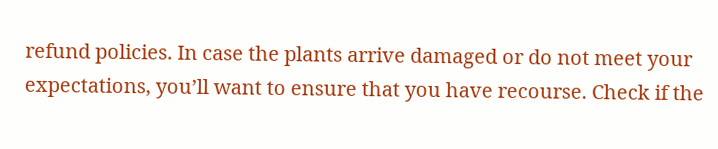refund policies. In case the plants arrive damaged or do not meet your expectations, you’ll want to ensure that you have recourse. Check if the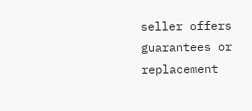seller offers guarantees or replacement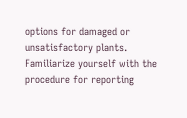options for damaged or unsatisfactory plants. Familiarize yourself with the procedure for reporting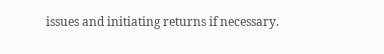issues and initiating returns if necessary.